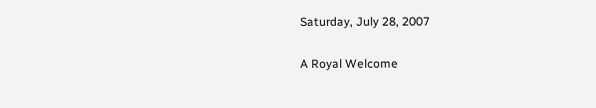Saturday, July 28, 2007

A Royal Welcome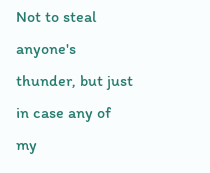Not to steal anyone's thunder, but just in case any of my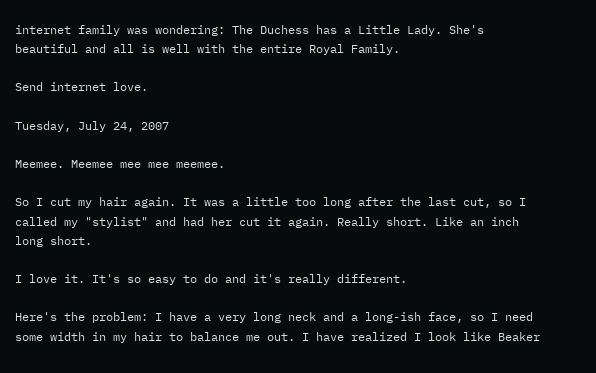internet family was wondering: The Duchess has a Little Lady. She's beautiful and all is well with the entire Royal Family.

Send internet love.

Tuesday, July 24, 2007

Meemee. Meemee mee mee meemee.

So I cut my hair again. It was a little too long after the last cut, so I called my "stylist" and had her cut it again. Really short. Like an inch long short.

I love it. It's so easy to do and it's really different.

Here's the problem: I have a very long neck and a long-ish face, so I need some width in my hair to balance me out. I have realized I look like Beaker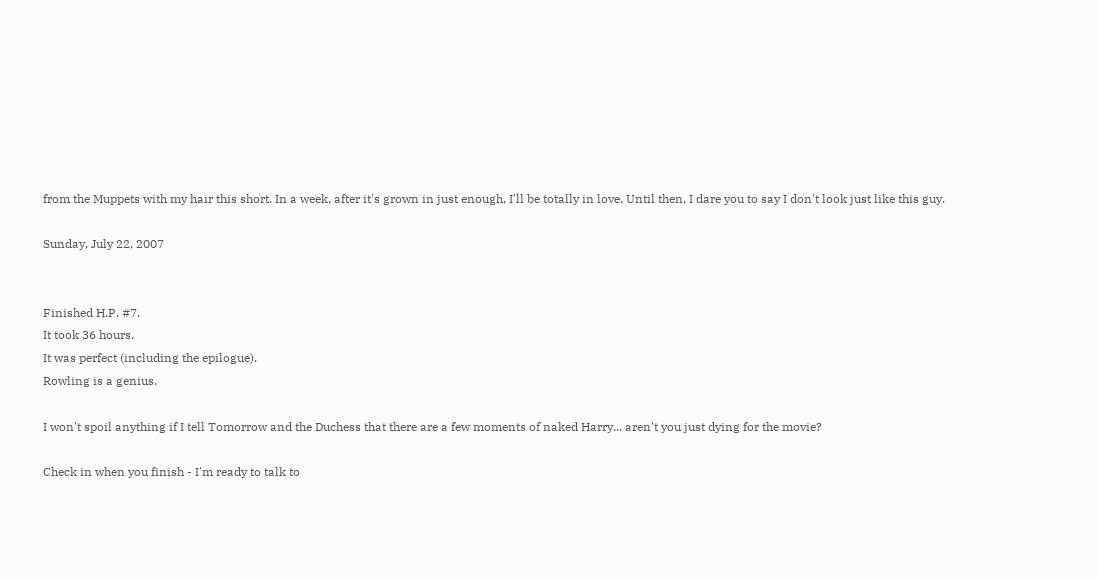from the Muppets with my hair this short. In a week, after it's grown in just enough, I'll be totally in love. Until then, I dare you to say I don't look just like this guy.

Sunday, July 22, 2007


Finished H.P. #7.
It took 36 hours.
It was perfect (including the epilogue).
Rowling is a genius.

I won't spoil anything if I tell Tomorrow and the Duchess that there are a few moments of naked Harry... aren't you just dying for the movie?

Check in when you finish - I'm ready to talk to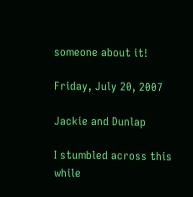someone about it!

Friday, July 20, 2007

Jackie and Dunlap

I stumbled across this while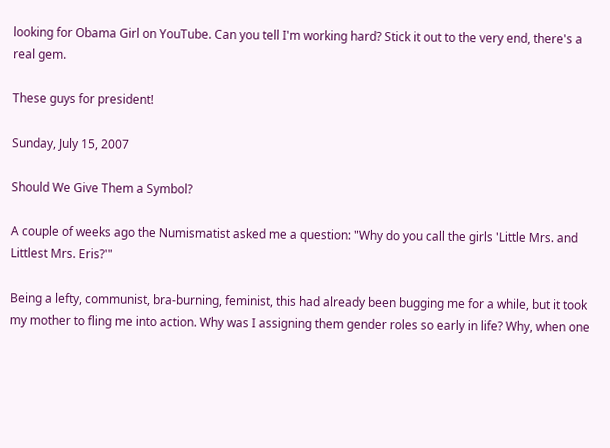looking for Obama Girl on YouTube. Can you tell I'm working hard? Stick it out to the very end, there's a real gem.

These guys for president!

Sunday, July 15, 2007

Should We Give Them a Symbol?

A couple of weeks ago the Numismatist asked me a question: "Why do you call the girls 'Little Mrs. and Littlest Mrs. Eris?'"

Being a lefty, communist, bra-burning, feminist, this had already been bugging me for a while, but it took my mother to fling me into action. Why was I assigning them gender roles so early in life? Why, when one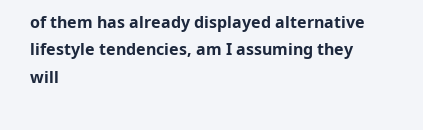of them has already displayed alternative lifestyle tendencies, am I assuming they will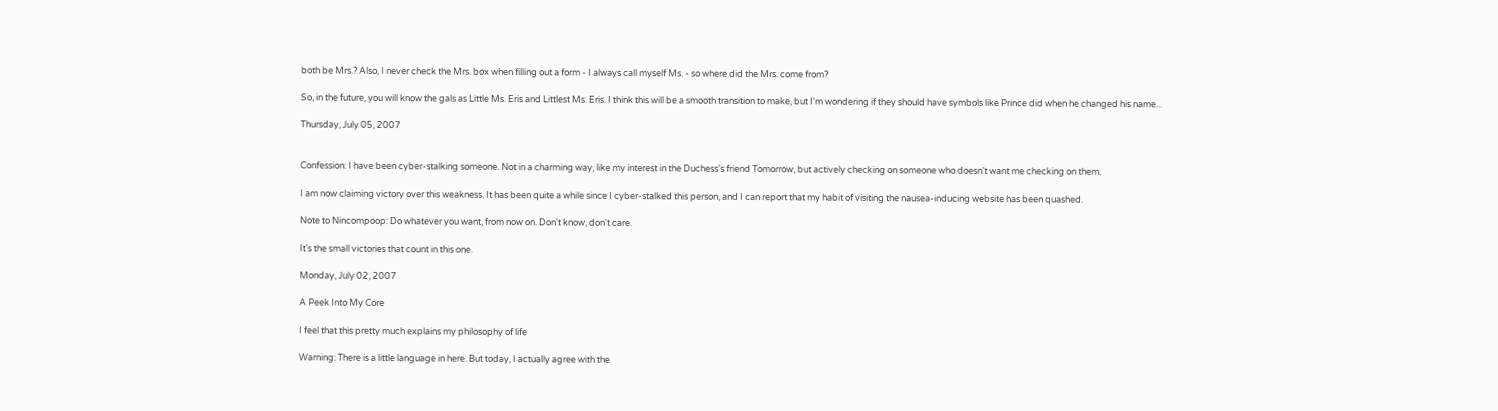both be Mrs.? Also, I never check the Mrs. box when filling out a form - I always call myself Ms. - so where did the Mrs. come from?

So, in the future, you will know the gals as Little Ms. Eris and Littlest Ms. Eris. I think this will be a smooth transition to make, but I'm wondering if they should have symbols like Prince did when he changed his name...

Thursday, July 05, 2007


Confession: I have been cyber-stalking someone. Not in a charming way, like my interest in the Duchess's friend Tomorrow, but actively checking on someone who doesn't want me checking on them.

I am now claiming victory over this weakness. It has been quite a while since I cyber-stalked this person, and I can report that my habit of visiting the nausea-inducing website has been quashed.

Note to Nincompoop: Do whatever you want, from now on. Don't know, don't care.

It's the small victories that count in this one.

Monday, July 02, 2007

A Peek Into My Core

I feel that this pretty much explains my philosophy of life

Warning: There is a little language in here. But today, I actually agree with the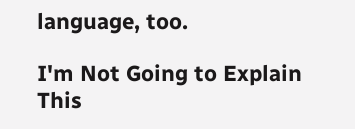language, too.

I'm Not Going to Explain This